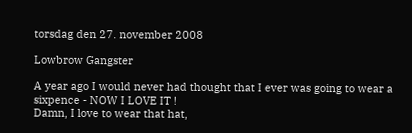torsdag den 27. november 2008

Lowbrow Gangster

A year ago I would never had thought that I ever was going to wear a sixpence - NOW I LOVE IT !
Damn, I love to wear that hat,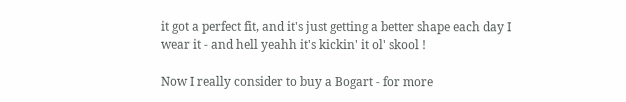it got a perfect fit, and it's just getting a better shape each day I wear it - and hell yeahh it's kickin' it ol' skool !

Now I really consider to buy a Bogart - for more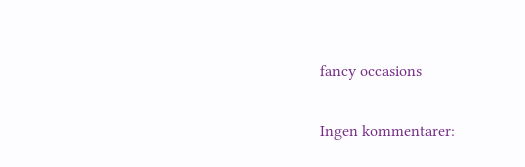fancy occasions

Ingen kommentarer: